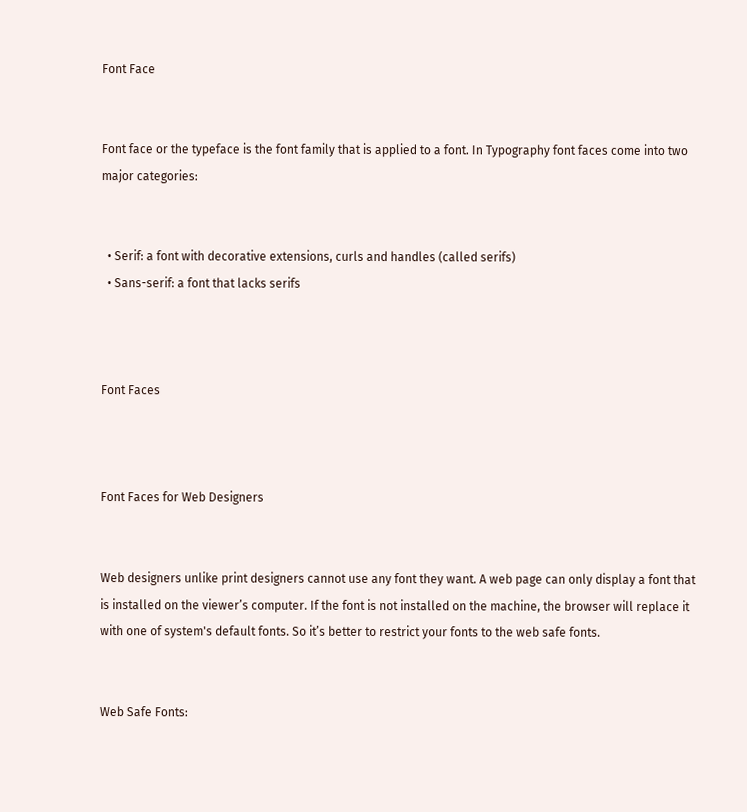Font Face


Font face or the typeface is the font family that is applied to a font. In Typography font faces come into two major categories:


  • Serif: a font with decorative extensions, curls and handles (called serifs)
  • Sans-serif: a font that lacks serifs



Font Faces



Font Faces for Web Designers


Web designers unlike print designers cannot use any font they want. A web page can only display a font that is installed on the viewer’s computer. If the font is not installed on the machine, the browser will replace it with one of system's default fonts. So it’s better to restrict your fonts to the web safe fonts.


Web Safe Fonts: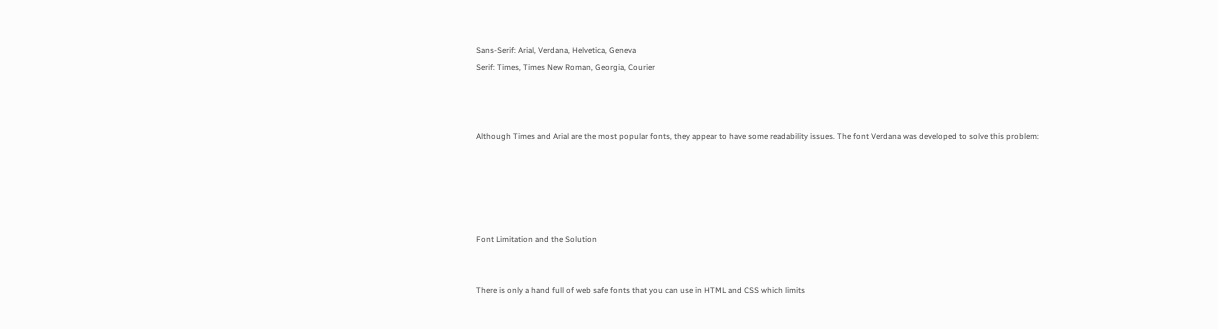Sans-Serif: Arial, Verdana, Helvetica, Geneva
Serif: Times, Times New Roman, Georgia, Courier



Although Times and Arial are the most popular fonts, they appear to have some readability issues. The font Verdana was developed to solve this problem:





Font Limitation and the Solution


There is only a hand full of web safe fonts that you can use in HTML and CSS which limits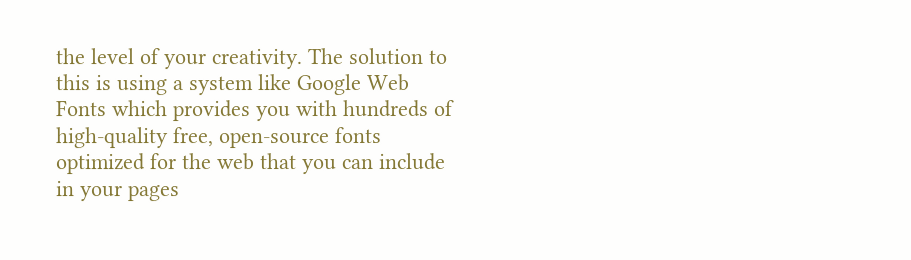the level of your creativity. The solution to this is using a system like Google Web Fonts which provides you with hundreds of high-quality free, open-source fonts optimized for the web that you can include in your pages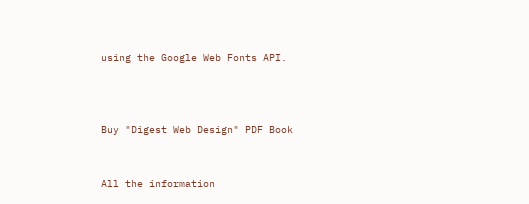using the Google Web Fonts API.



Buy "Digest Web Design" PDF Book


All the information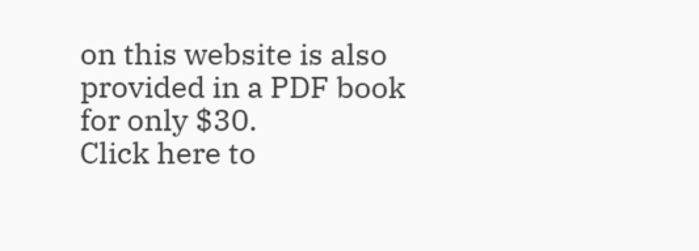on this website is also provided in a PDF book for only $30.
Click here to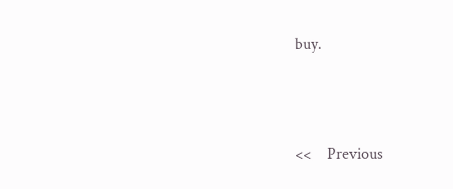buy.



<<    Previous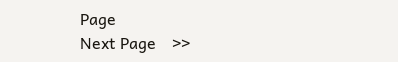Page                                                                    Next Page    >>